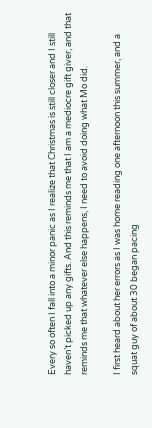Every so often I fall into a minor panic as I realize that Christmas is still closer and I still haven’t picked up any gifts. And this reminds me that I am a mediocre gift giver, and that reminds me that whatever else happens, I need to avoid doing what Mo did.

I first heard about her errors as I was home reading one afternoon this summer, and a squat guy of about 30 began pacing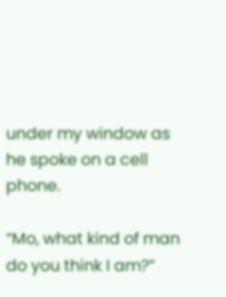under my window as he spoke on a cell phone.

“Mo, what kind of man do you think I am?”